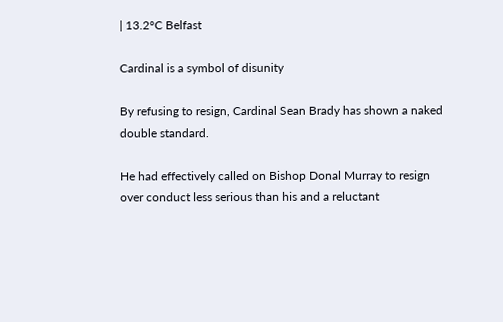| 13.2°C Belfast

Cardinal is a symbol of disunity

By refusing to resign, Cardinal Sean Brady has shown a naked double standard.

He had effectively called on Bishop Donal Murray to resign over conduct less serious than his and a reluctant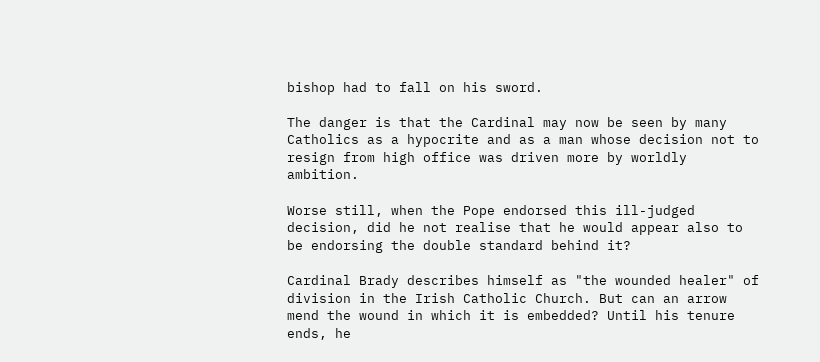bishop had to fall on his sword.

The danger is that the Cardinal may now be seen by many Catholics as a hypocrite and as a man whose decision not to resign from high office was driven more by worldly ambition.

Worse still, when the Pope endorsed this ill-judged decision, did he not realise that he would appear also to be endorsing the double standard behind it?

Cardinal Brady describes himself as "the wounded healer" of division in the Irish Catholic Church. But can an arrow mend the wound in which it is embedded? Until his tenure ends, he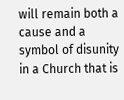will remain both a cause and a symbol of disunity in a Church that is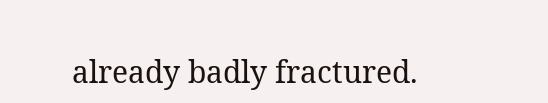already badly fractured.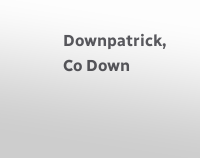Downpatrick, Co Down